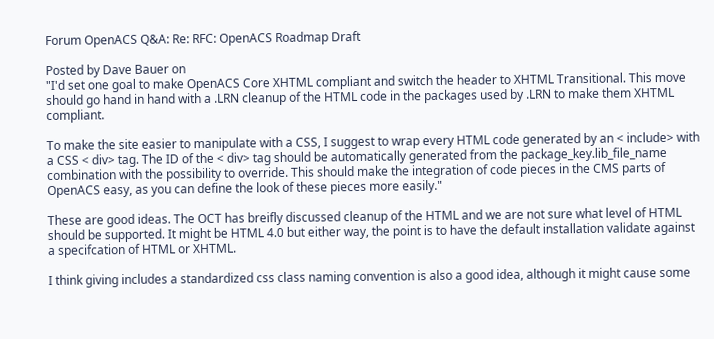Forum OpenACS Q&A: Re: RFC: OpenACS Roadmap Draft

Posted by Dave Bauer on
"I'd set one goal to make OpenACS Core XHTML compliant and switch the header to XHTML Transitional. This move should go hand in hand with a .LRN cleanup of the HTML code in the packages used by .LRN to make them XHTML compliant.

To make the site easier to manipulate with a CSS, I suggest to wrap every HTML code generated by an < include> with a CSS < div> tag. The ID of the < div> tag should be automatically generated from the package_key.lib_file_name combination with the possibility to override. This should make the integration of code pieces in the CMS parts of OpenACS easy, as you can define the look of these pieces more easily."

These are good ideas. The OCT has breifly discussed cleanup of the HTML and we are not sure what level of HTML should be supported. It might be HTML 4.0 but either way, the point is to have the default installation validate against a specifcation of HTML or XHTML.

I think giving includes a standardized css class naming convention is also a good idea, although it might cause some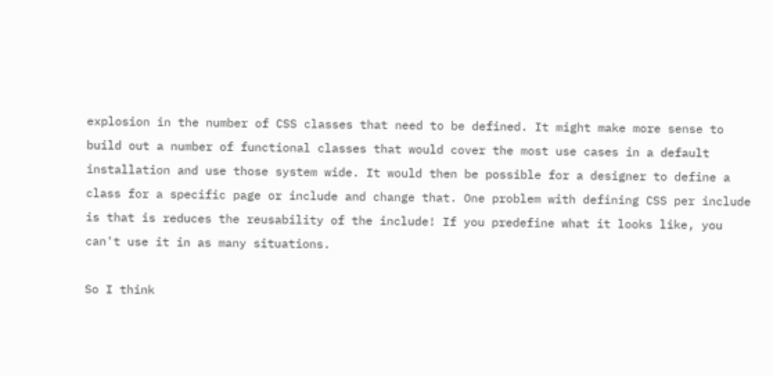explosion in the number of CSS classes that need to be defined. It might make more sense to build out a number of functional classes that would cover the most use cases in a default installation and use those system wide. It would then be possible for a designer to define a class for a specific page or include and change that. One problem with defining CSS per include is that is reduces the reusability of the include! If you predefine what it looks like, you can't use it in as many situations.

So I think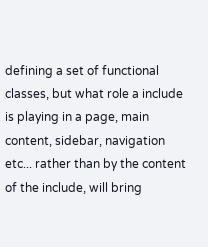defining a set of functional classes, but what role a include is playing in a page, main content, sidebar, navigation etc... rather than by the content of the include, will bring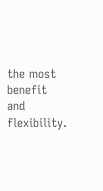the most benefit and flexibility.